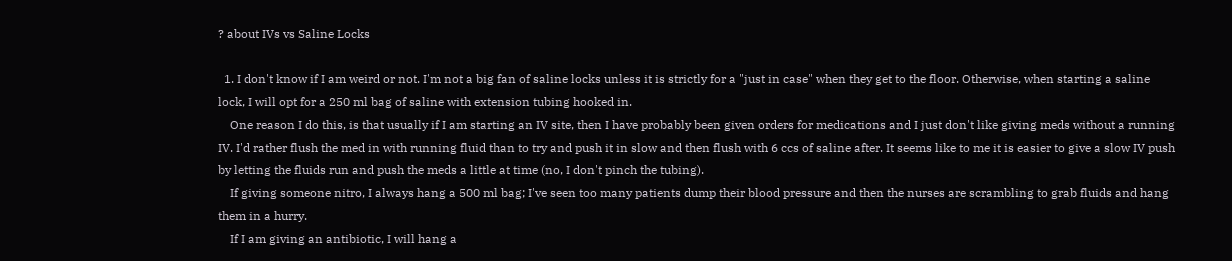? about IVs vs Saline Locks

  1. I don't know if I am weird or not. I'm not a big fan of saline locks unless it is strictly for a "just in case" when they get to the floor. Otherwise, when starting a saline lock, I will opt for a 250 ml bag of saline with extension tubing hooked in.
    One reason I do this, is that usually if I am starting an IV site, then I have probably been given orders for medications and I just don't like giving meds without a running IV. I'd rather flush the med in with running fluid than to try and push it in slow and then flush with 6 ccs of saline after. It seems like to me it is easier to give a slow IV push by letting the fluids run and push the meds a little at time (no, I don't pinch the tubing).
    If giving someone nitro, I always hang a 500 ml bag; I've seen too many patients dump their blood pressure and then the nurses are scrambling to grab fluids and hang them in a hurry.
    If I am giving an antibiotic, I will hang a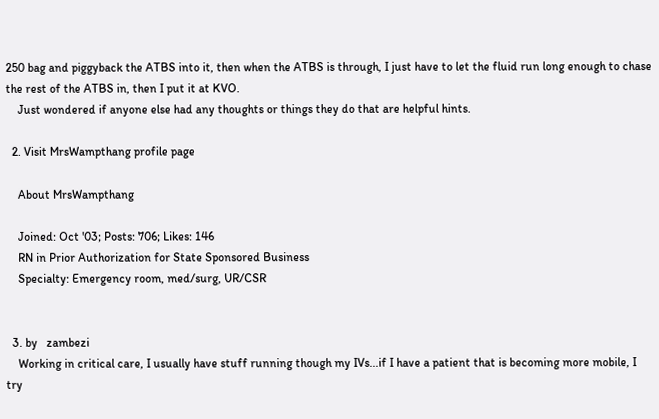250 bag and piggyback the ATBS into it, then when the ATBS is through, I just have to let the fluid run long enough to chase the rest of the ATBS in, then I put it at KVO.
    Just wondered if anyone else had any thoughts or things they do that are helpful hints.

  2. Visit MrsWampthang profile page

    About MrsWampthang

    Joined: Oct '03; Posts: 706; Likes: 146
    RN in Prior Authorization for State Sponsored Business
    Specialty: Emergency room, med/surg, UR/CSR


  3. by   zambezi
    Working in critical care, I usually have stuff running though my IVs...if I have a patient that is becoming more mobile, I try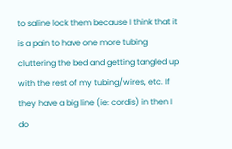to saline lock them because I think that it is a pain to have one more tubing cluttering the bed and getting tangled up with the rest of my tubing/wires, etc. If they have a big line (ie: cordis) in then I do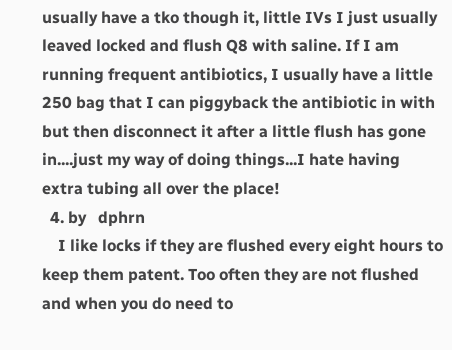usually have a tko though it, little IVs I just usually leaved locked and flush Q8 with saline. If I am running frequent antibiotics, I usually have a little 250 bag that I can piggyback the antibiotic in with but then disconnect it after a little flush has gone in....just my way of doing things...I hate having extra tubing all over the place!
  4. by   dphrn
    I like locks if they are flushed every eight hours to keep them patent. Too often they are not flushed and when you do need to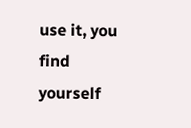use it, you find yourself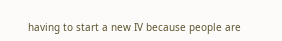having to start a new IV because people are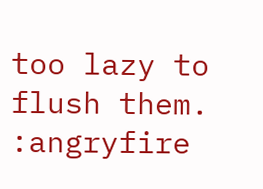too lazy to flush them. :angryfire